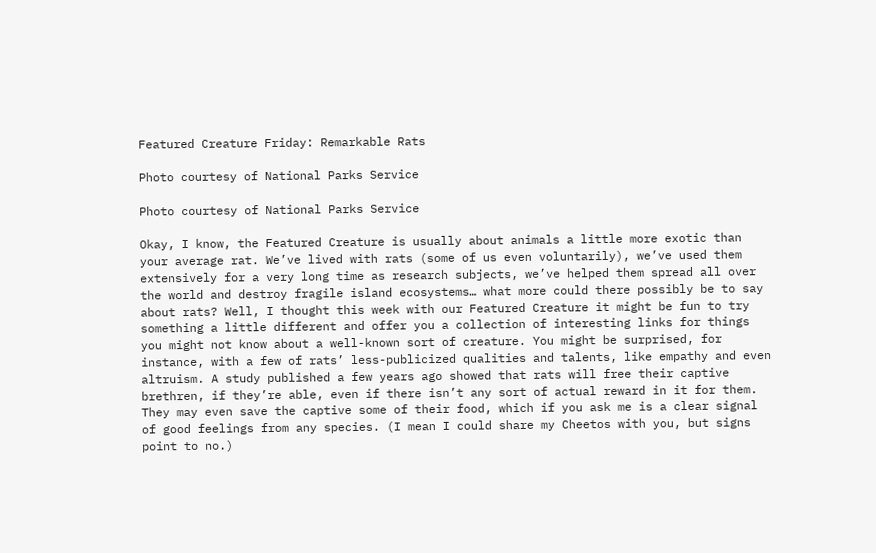Featured Creature Friday: Remarkable Rats

Photo courtesy of National Parks Service

Photo courtesy of National Parks Service

Okay, I know, the Featured Creature is usually about animals a little more exotic than your average rat. We’ve lived with rats (some of us even voluntarily), we’ve used them extensively for a very long time as research subjects, we’ve helped them spread all over the world and destroy fragile island ecosystems… what more could there possibly be to say about rats? Well, I thought this week with our Featured Creature it might be fun to try something a little different and offer you a collection of interesting links for things you might not know about a well-known sort of creature. You might be surprised, for instance, with a few of rats’ less-publicized qualities and talents, like empathy and even altruism. A study published a few years ago showed that rats will free their captive brethren, if they’re able, even if there isn’t any sort of actual reward in it for them. They may even save the captive some of their food, which if you ask me is a clear signal of good feelings from any species. (I mean I could share my Cheetos with you, but signs point to no.)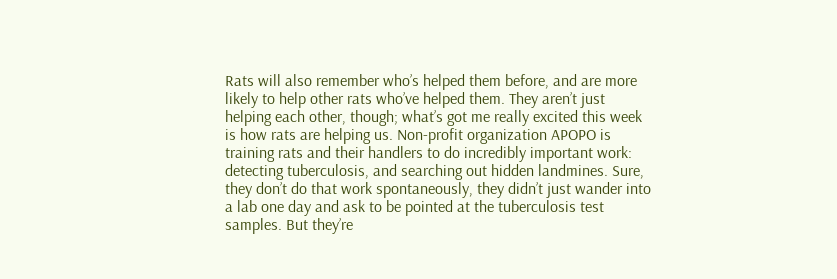Rats will also remember who’s helped them before, and are more likely to help other rats who’ve helped them. They aren’t just helping each other, though; what’s got me really excited this week is how rats are helping us. Non-profit organization APOPO is training rats and their handlers to do incredibly important work: detecting tuberculosis, and searching out hidden landmines. Sure, they don’t do that work spontaneously, they didn’t just wander into a lab one day and ask to be pointed at the tuberculosis test samples. But they’re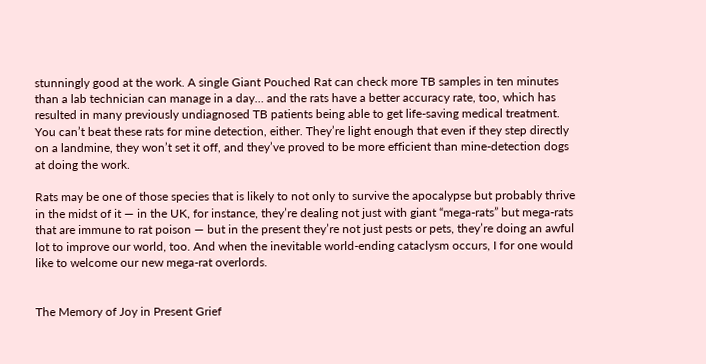stunningly good at the work. A single Giant Pouched Rat can check more TB samples in ten minutes than a lab technician can manage in a day… and the rats have a better accuracy rate, too, which has resulted in many previously undiagnosed TB patients being able to get life-saving medical treatment. You can’t beat these rats for mine detection, either. They’re light enough that even if they step directly on a landmine, they won’t set it off, and they’ve proved to be more efficient than mine-detection dogs at doing the work.

Rats may be one of those species that is likely to not only to survive the apocalypse but probably thrive in the midst of it — in the UK, for instance, they’re dealing not just with giant “mega-rats” but mega-rats that are immune to rat poison — but in the present they’re not just pests or pets, they’re doing an awful lot to improve our world, too. And when the inevitable world-ending cataclysm occurs, I for one would like to welcome our new mega-rat overlords.


The Memory of Joy in Present Grief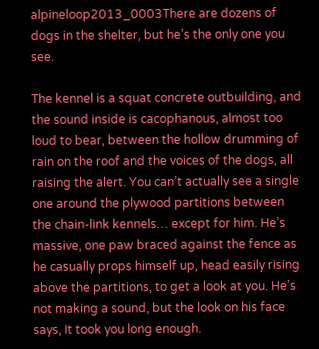alpineloop2013_0003There are dozens of dogs in the shelter, but he’s the only one you see.

The kennel is a squat concrete outbuilding, and the sound inside is cacophanous, almost too loud to bear, between the hollow drumming of rain on the roof and the voices of the dogs, all raising the alert. You can’t actually see a single one around the plywood partitions between the chain-link kennels… except for him. He’s massive, one paw braced against the fence as he casually props himself up, head easily rising above the partitions, to get a look at you. He’s not making a sound, but the look on his face says, It took you long enough.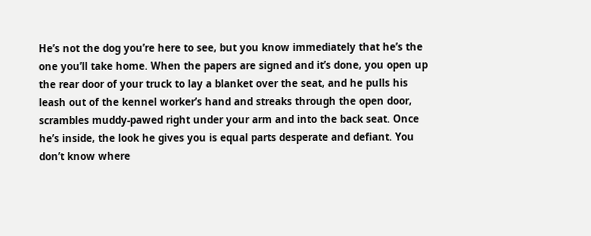He’s not the dog you’re here to see, but you know immediately that he’s the one you’ll take home. When the papers are signed and it’s done, you open up the rear door of your truck to lay a blanket over the seat, and he pulls his leash out of the kennel worker’s hand and streaks through the open door, scrambles muddy-pawed right under your arm and into the back seat. Once he’s inside, the look he gives you is equal parts desperate and defiant. You don’t know where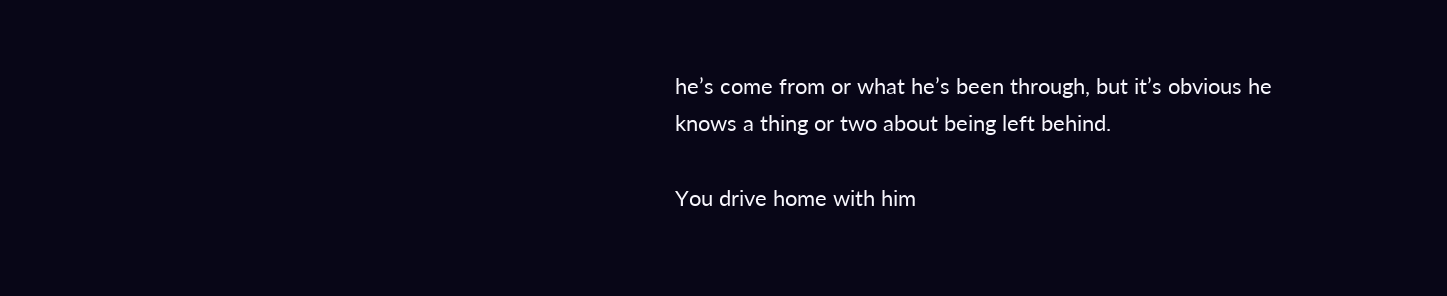he’s come from or what he’s been through, but it’s obvious he knows a thing or two about being left behind.

You drive home with him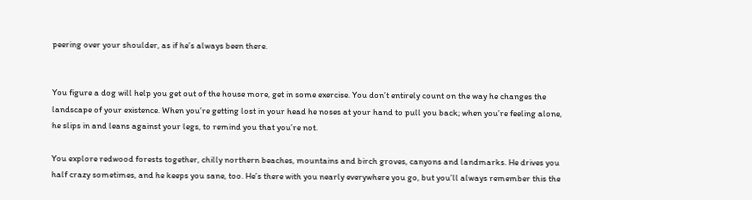peering over your shoulder, as if he’s always been there.


You figure a dog will help you get out of the house more, get in some exercise. You don’t entirely count on the way he changes the landscape of your existence. When you’re getting lost in your head he noses at your hand to pull you back; when you’re feeling alone, he slips in and leans against your legs, to remind you that you’re not.

You explore redwood forests together, chilly northern beaches, mountains and birch groves, canyons and landmarks. He drives you half crazy sometimes, and he keeps you sane, too. He’s there with you nearly everywhere you go, but you’ll always remember this the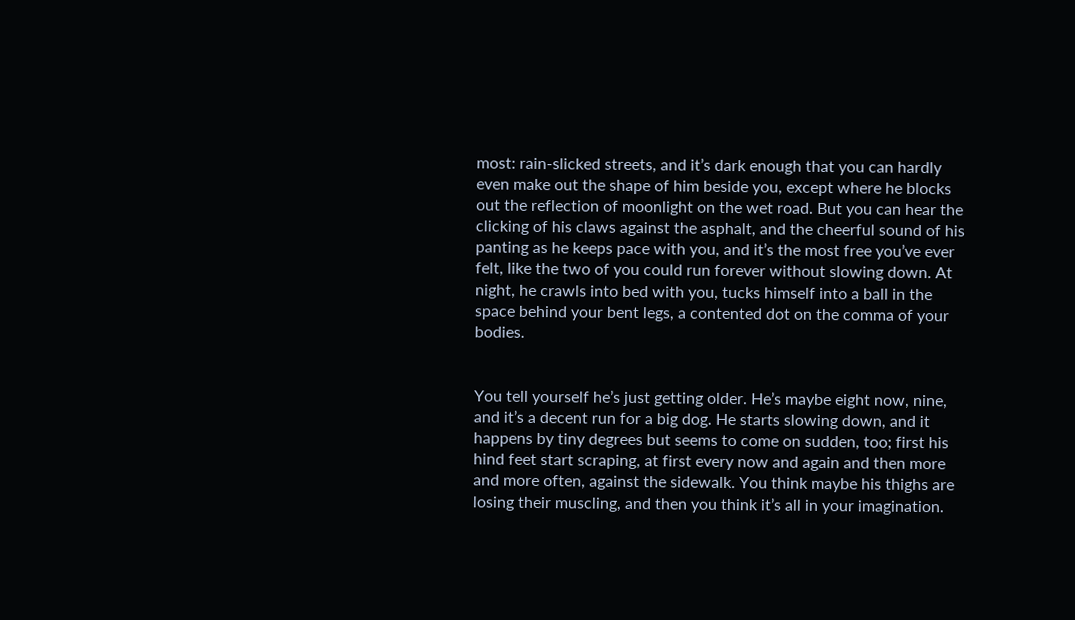most: rain-slicked streets, and it’s dark enough that you can hardly even make out the shape of him beside you, except where he blocks out the reflection of moonlight on the wet road. But you can hear the clicking of his claws against the asphalt, and the cheerful sound of his panting as he keeps pace with you, and it’s the most free you’ve ever felt, like the two of you could run forever without slowing down. At night, he crawls into bed with you, tucks himself into a ball in the space behind your bent legs, a contented dot on the comma of your bodies.


You tell yourself he’s just getting older. He’s maybe eight now, nine, and it’s a decent run for a big dog. He starts slowing down, and it happens by tiny degrees but seems to come on sudden, too; first his hind feet start scraping, at first every now and again and then more and more often, against the sidewalk. You think maybe his thighs are losing their muscling, and then you think it’s all in your imagination.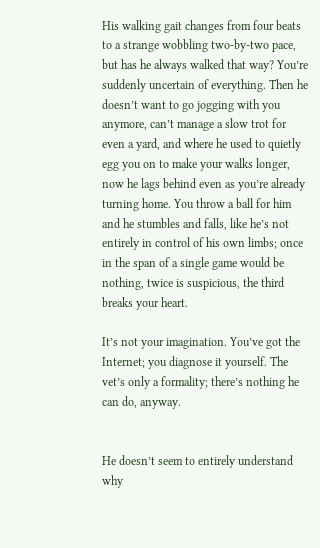His walking gait changes from four beats to a strange wobbling two-by-two pace, but has he always walked that way? You’re suddenly uncertain of everything. Then he doesn’t want to go jogging with you anymore, can’t manage a slow trot for even a yard, and where he used to quietly egg you on to make your walks longer, now he lags behind even as you’re already turning home. You throw a ball for him and he stumbles and falls, like he’s not entirely in control of his own limbs; once in the span of a single game would be nothing, twice is suspicious, the third breaks your heart.

It’s not your imagination. You’ve got the Internet; you diagnose it yourself. The vet’s only a formality; there’s nothing he can do, anyway.


He doesn’t seem to entirely understand why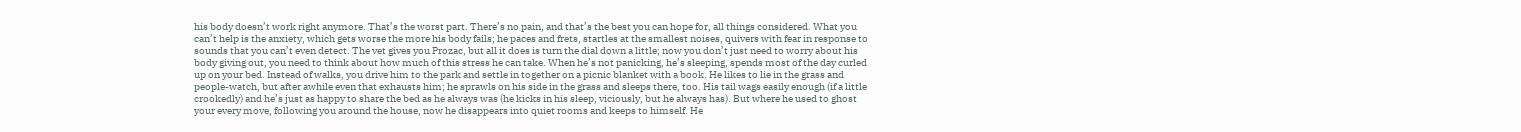his body doesn’t work right anymore. That’s the worst part. There’s no pain, and that’s the best you can hope for, all things considered. What you can’t help is the anxiety, which gets worse the more his body fails; he paces and frets, startles at the smallest noises, quivers with fear in response to sounds that you can’t even detect. The vet gives you Prozac, but all it does is turn the dial down a little; now you don’t just need to worry about his body giving out, you need to think about how much of this stress he can take. When he’s not panicking, he’s sleeping, spends most of the day curled up on your bed. Instead of walks, you drive him to the park and settle in together on a picnic blanket with a book. He likes to lie in the grass and people-watch, but after awhile even that exhausts him; he sprawls on his side in the grass and sleeps there, too. His tail wags easily enough (if a little crookedly) and he’s just as happy to share the bed as he always was (he kicks in his sleep, viciously, but he always has). But where he used to ghost your every move, following you around the house, now he disappears into quiet rooms and keeps to himself. He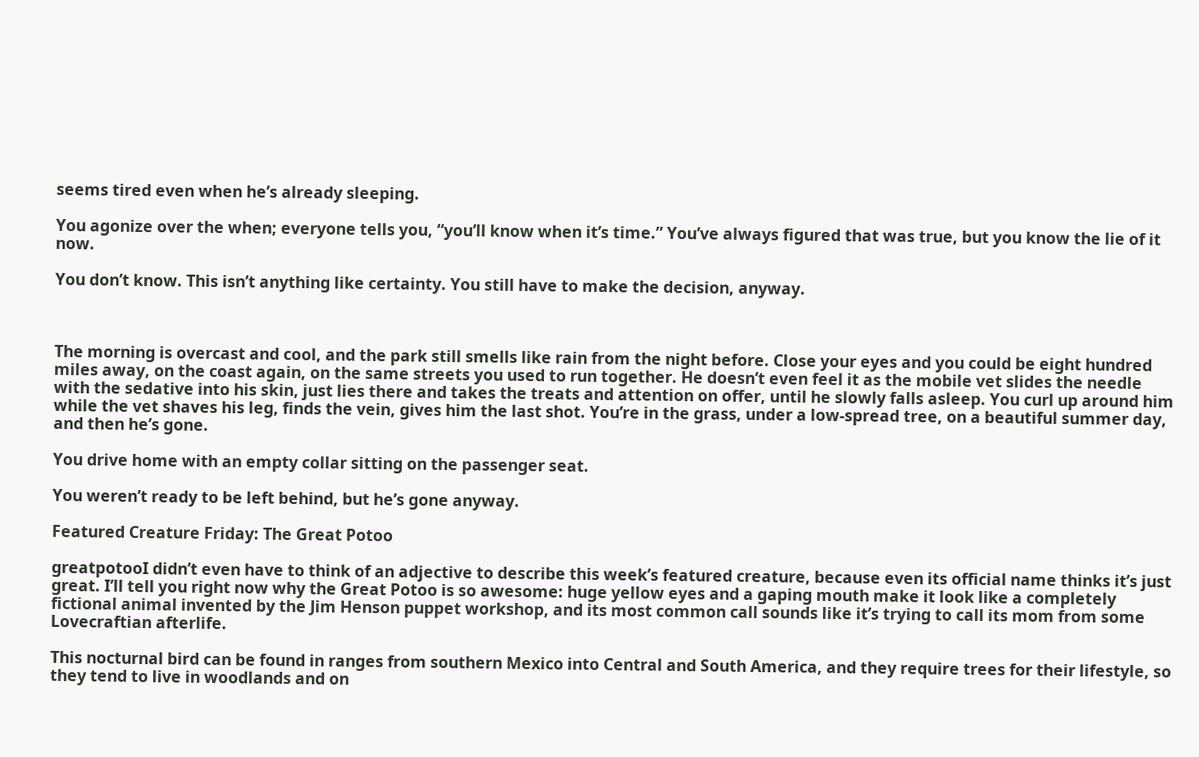seems tired even when he’s already sleeping.

You agonize over the when; everyone tells you, “you’ll know when it’s time.” You’ve always figured that was true, but you know the lie of it now.

You don’t know. This isn’t anything like certainty. You still have to make the decision, anyway.



The morning is overcast and cool, and the park still smells like rain from the night before. Close your eyes and you could be eight hundred miles away, on the coast again, on the same streets you used to run together. He doesn’t even feel it as the mobile vet slides the needle with the sedative into his skin, just lies there and takes the treats and attention on offer, until he slowly falls asleep. You curl up around him while the vet shaves his leg, finds the vein, gives him the last shot. You’re in the grass, under a low-spread tree, on a beautiful summer day, and then he’s gone.

You drive home with an empty collar sitting on the passenger seat.

You weren’t ready to be left behind, but he’s gone anyway.

Featured Creature Friday: The Great Potoo

greatpotooI didn’t even have to think of an adjective to describe this week’s featured creature, because even its official name thinks it’s just great. I’ll tell you right now why the Great Potoo is so awesome: huge yellow eyes and a gaping mouth make it look like a completely fictional animal invented by the Jim Henson puppet workshop, and its most common call sounds like it’s trying to call its mom from some Lovecraftian afterlife.

This nocturnal bird can be found in ranges from southern Mexico into Central and South America, and they require trees for their lifestyle, so they tend to live in woodlands and on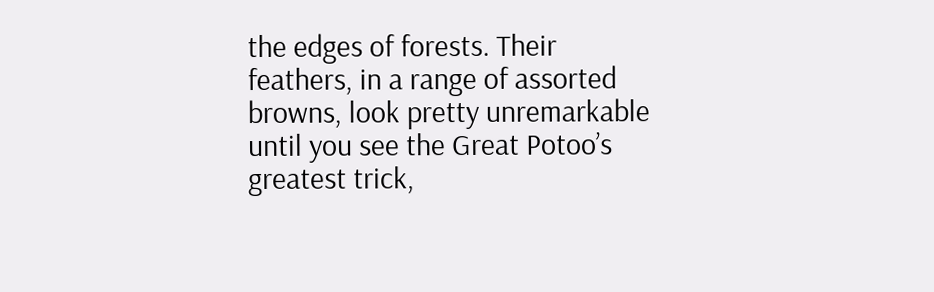the edges of forests. Their feathers, in a range of assorted browns, look pretty unremarkable until you see the Great Potoo’s greatest trick,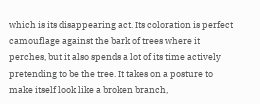which is its disappearing act. Its coloration is perfect camouflage against the bark of trees where it perches, but it also spends a lot of its time actively pretending to be the tree. It takes on a posture to make itself look like a broken branch,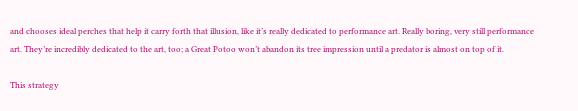and chooses ideal perches that help it carry forth that illusion, like it’s really dedicated to performance art. Really boring, very still performance art. They’re incredibly dedicated to the art, too; a Great Potoo won’t abandon its tree impression until a predator is almost on top of it.

This strategy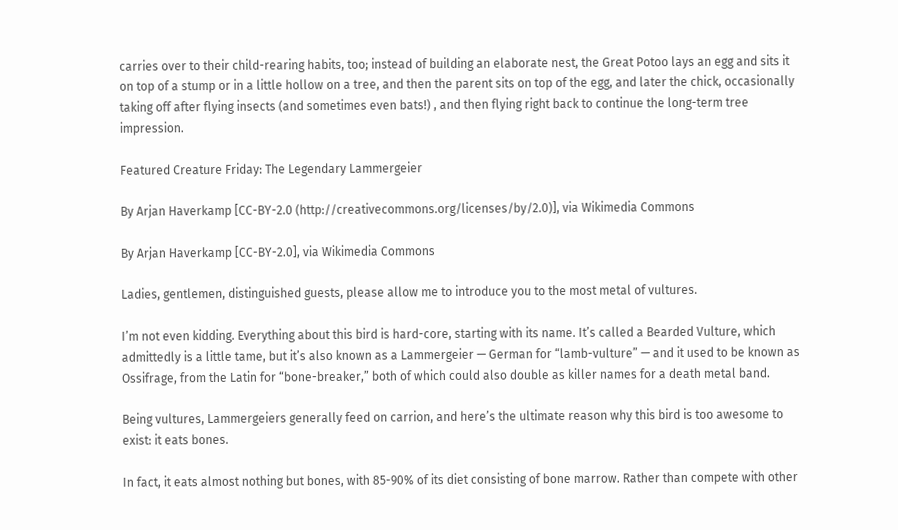carries over to their child-rearing habits, too; instead of building an elaborate nest, the Great Potoo lays an egg and sits it on top of a stump or in a little hollow on a tree, and then the parent sits on top of the egg, and later the chick, occasionally taking off after flying insects (and sometimes even bats!) , and then flying right back to continue the long-term tree impression.

Featured Creature Friday: The Legendary Lammergeier

By Arjan Haverkamp [CC-BY-2.0 (http://creativecommons.org/licenses/by/2.0)], via Wikimedia Commons

By Arjan Haverkamp [CC-BY-2.0], via Wikimedia Commons

Ladies, gentlemen, distinguished guests, please allow me to introduce you to the most metal of vultures.

I’m not even kidding. Everything about this bird is hard-core, starting with its name. It’s called a Bearded Vulture, which admittedly is a little tame, but it’s also known as a Lammergeier — German for “lamb-vulture” — and it used to be known as Ossifrage, from the Latin for “bone-breaker,” both of which could also double as killer names for a death metal band.

Being vultures, Lammergeiers generally feed on carrion, and here’s the ultimate reason why this bird is too awesome to exist: it eats bones.

In fact, it eats almost nothing but bones, with 85-90% of its diet consisting of bone marrow. Rather than compete with other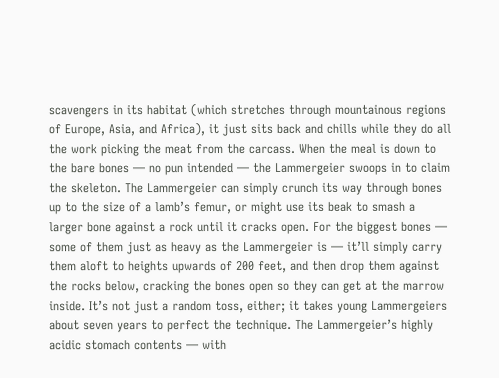scavengers in its habitat (which stretches through mountainous regions of Europe, Asia, and Africa), it just sits back and chills while they do all the work picking the meat from the carcass. When the meal is down to the bare bones — no pun intended — the Lammergeier swoops in to claim the skeleton. The Lammergeier can simply crunch its way through bones up to the size of a lamb’s femur, or might use its beak to smash a larger bone against a rock until it cracks open. For the biggest bones — some of them just as heavy as the Lammergeier is — it’ll simply carry them aloft to heights upwards of 200 feet, and then drop them against the rocks below, cracking the bones open so they can get at the marrow inside. It’s not just a random toss, either; it takes young Lammergeiers about seven years to perfect the technique. The Lammergeier’s highly acidic stomach contents — with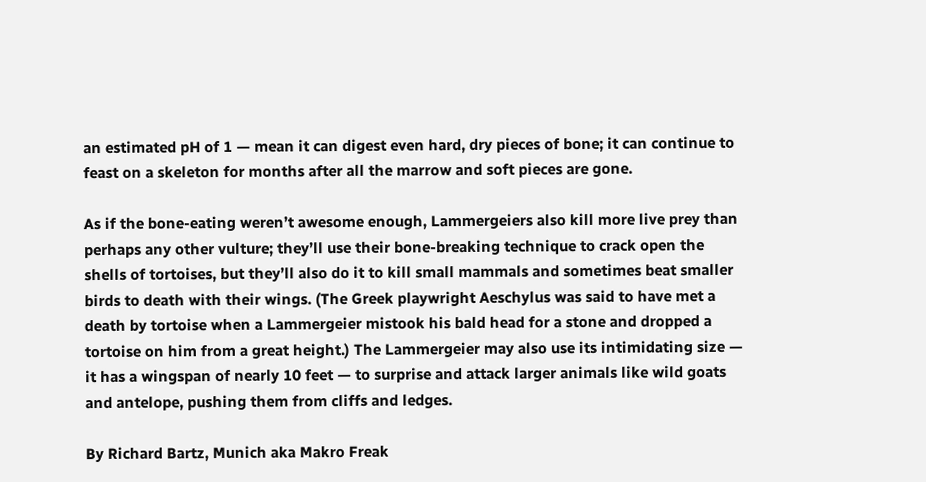an estimated pH of 1 — mean it can digest even hard, dry pieces of bone; it can continue to feast on a skeleton for months after all the marrow and soft pieces are gone.

As if the bone-eating weren’t awesome enough, Lammergeiers also kill more live prey than perhaps any other vulture; they’ll use their bone-breaking technique to crack open the shells of tortoises, but they’ll also do it to kill small mammals and sometimes beat smaller birds to death with their wings. (The Greek playwright Aeschylus was said to have met a death by tortoise when a Lammergeier mistook his bald head for a stone and dropped a tortoise on him from a great height.) The Lammergeier may also use its intimidating size — it has a wingspan of nearly 10 feet — to surprise and attack larger animals like wild goats and antelope, pushing them from cliffs and ledges.

By Richard Bartz, Munich aka Makro Freak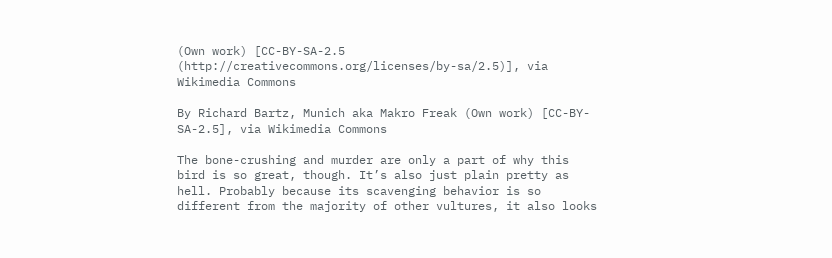(Own work) [CC-BY-SA-2.5 (http://creativecommons.org/licenses/by-sa/2.5)], via Wikimedia Commons

By Richard Bartz, Munich aka Makro Freak (Own work) [CC-BY-SA-2.5], via Wikimedia Commons

The bone-crushing and murder are only a part of why this bird is so great, though. It’s also just plain pretty as hell. Probably because its scavenging behavior is so different from the majority of other vultures, it also looks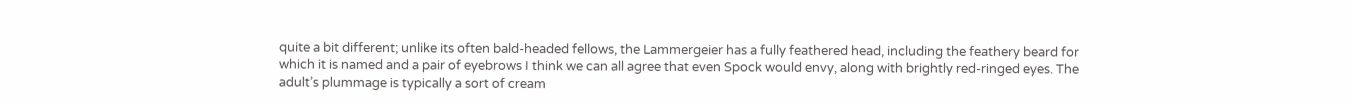quite a bit different; unlike its often bald-headed fellows, the Lammergeier has a fully feathered head, including the feathery beard for which it is named and a pair of eyebrows I think we can all agree that even Spock would envy, along with brightly red-ringed eyes. The adult’s plummage is typically a sort of cream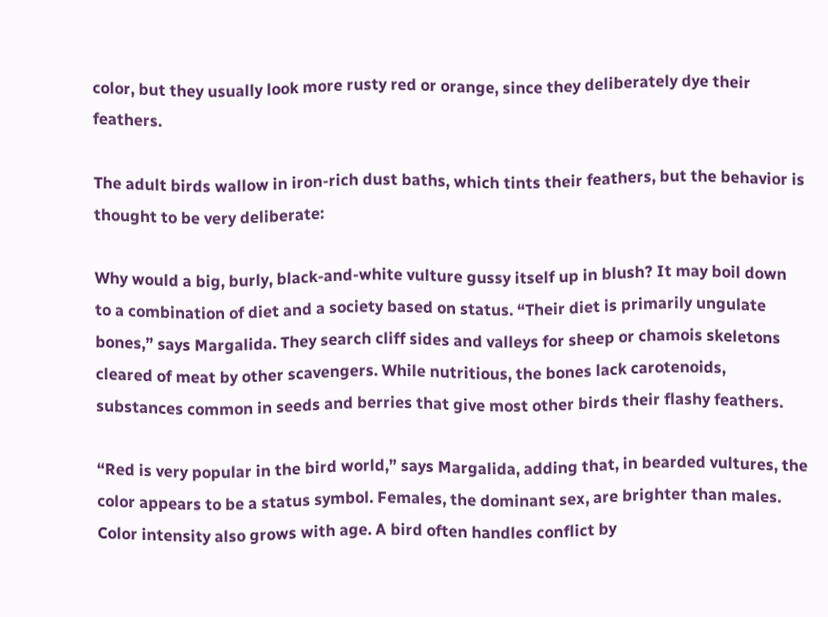color, but they usually look more rusty red or orange, since they deliberately dye their feathers.

The adult birds wallow in iron-rich dust baths, which tints their feathers, but the behavior is thought to be very deliberate:

Why would a big, burly, black-and-white vulture gussy itself up in blush? It may boil down to a combination of diet and a society based on status. “Their diet is primarily ungulate bones,” says Margalida. They search cliff sides and valleys for sheep or chamois skeletons cleared of meat by other scavengers. While nutritious, the bones lack carotenoids, substances common in seeds and berries that give most other birds their flashy feathers.

“Red is very popular in the bird world,” says Margalida, adding that, in bearded vultures, the color appears to be a status symbol. Females, the dominant sex, are brighter than males. Color intensity also grows with age. A bird often handles conflict by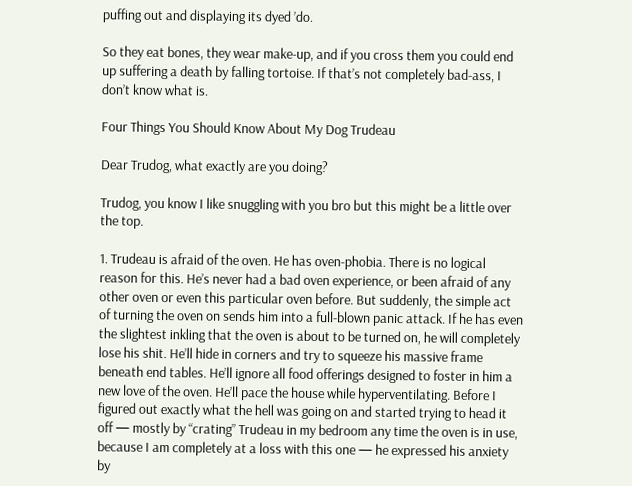puffing out and displaying its dyed ’do.

So they eat bones, they wear make-up, and if you cross them you could end up suffering a death by falling tortoise. If that’s not completely bad-ass, I don’t know what is.

Four Things You Should Know About My Dog Trudeau

Dear Trudog, what exactly are you doing?

Trudog, you know I like snuggling with you bro but this might be a little over the top.

1. Trudeau is afraid of the oven. He has oven-phobia. There is no logical reason for this. He’s never had a bad oven experience, or been afraid of any other oven or even this particular oven before. But suddenly, the simple act of turning the oven on sends him into a full-blown panic attack. If he has even the slightest inkling that the oven is about to be turned on, he will completely lose his shit. He’ll hide in corners and try to squeeze his massive frame beneath end tables. He’ll ignore all food offerings designed to foster in him a new love of the oven. He’ll pace the house while hyperventilating. Before I figured out exactly what the hell was going on and started trying to head it off — mostly by “crating” Trudeau in my bedroom any time the oven is in use, because I am completely at a loss with this one — he expressed his anxiety by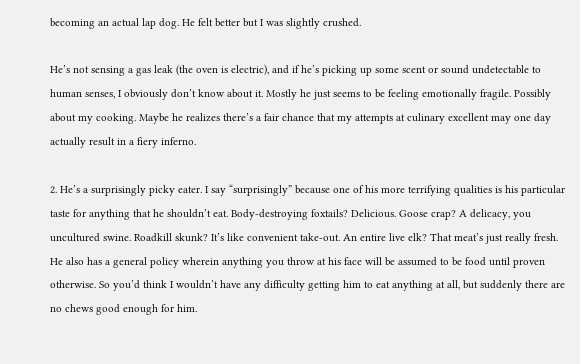becoming an actual lap dog. He felt better but I was slightly crushed.

He’s not sensing a gas leak (the oven is electric), and if he’s picking up some scent or sound undetectable to human senses, I obviously don’t know about it. Mostly he just seems to be feeling emotionally fragile. Possibly about my cooking. Maybe he realizes there’s a fair chance that my attempts at culinary excellent may one day actually result in a fiery inferno.

2. He’s a surprisingly picky eater. I say “surprisingly” because one of his more terrifying qualities is his particular taste for anything that he shouldn’t eat. Body-destroying foxtails? Delicious. Goose crap? A delicacy, you uncultured swine. Roadkill skunk? It’s like convenient take-out. An entire live elk? That meat’s just really fresh. He also has a general policy wherein anything you throw at his face will be assumed to be food until proven otherwise. So you’d think I wouldn’t have any difficulty getting him to eat anything at all, but suddenly there are no chews good enough for him.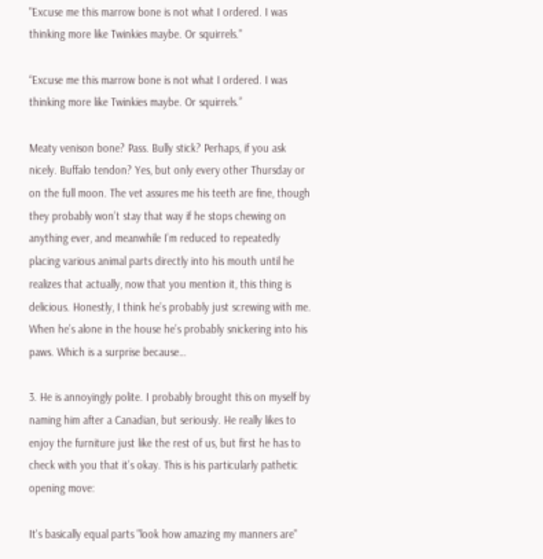"Excuse me this marrow bone is not what I ordered. I was thinking more like Twinkies maybe. Or squirrels."

“Excuse me this marrow bone is not what I ordered. I was thinking more like Twinkies maybe. Or squirrels.”

Meaty venison bone? Pass. Bully stick? Perhaps, if you ask nicely. Buffalo tendon? Yes, but only every other Thursday or on the full moon. The vet assures me his teeth are fine, though they probably won’t stay that way if he stops chewing on anything ever, and meanwhile I’m reduced to repeatedly placing various animal parts directly into his mouth until he realizes that actually, now that you mention it, this thing is delicious. Honestly, I think he’s probably just screwing with me. When he’s alone in the house he’s probably snickering into his paws. Which is a surprise because…

3. He is annoyingly polite. I probably brought this on myself by naming him after a Canadian, but seriously. He really likes to enjoy the furniture just like the rest of us, but first he has to check with you that it’s okay. This is his particularly pathetic opening move:

It's basically equal parts "look how amazing my manners are"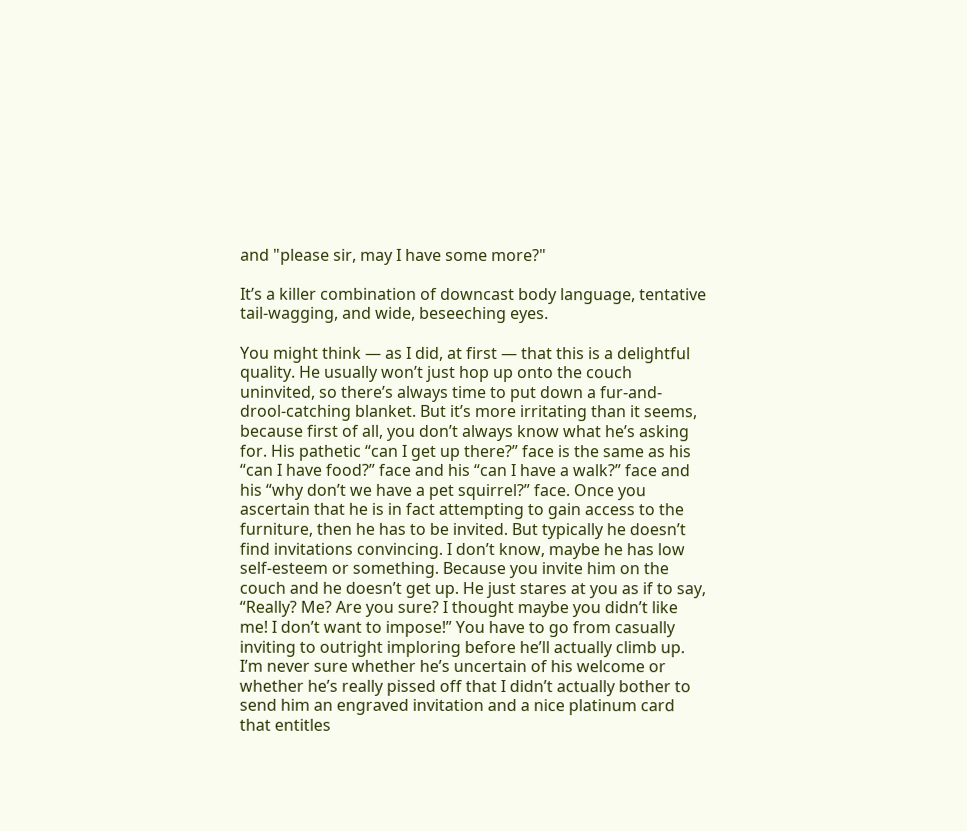and "please sir, may I have some more?"

It’s a killer combination of downcast body language, tentative tail-wagging, and wide, beseeching eyes.

You might think — as I did, at first — that this is a delightful quality. He usually won’t just hop up onto the couch uninvited, so there’s always time to put down a fur-and-drool-catching blanket. But it’s more irritating than it seems, because first of all, you don’t always know what he’s asking for. His pathetic “can I get up there?” face is the same as his “can I have food?” face and his “can I have a walk?” face and his “why don’t we have a pet squirrel?” face. Once you ascertain that he is in fact attempting to gain access to the furniture, then he has to be invited. But typically he doesn’t find invitations convincing. I don’t know, maybe he has low self-esteem or something. Because you invite him on the couch and he doesn’t get up. He just stares at you as if to say, “Really? Me? Are you sure? I thought maybe you didn’t like me! I don’t want to impose!” You have to go from casually inviting to outright imploring before he’ll actually climb up. I’m never sure whether he’s uncertain of his welcome or whether he’s really pissed off that I didn’t actually bother to send him an engraved invitation and a nice platinum card that entitles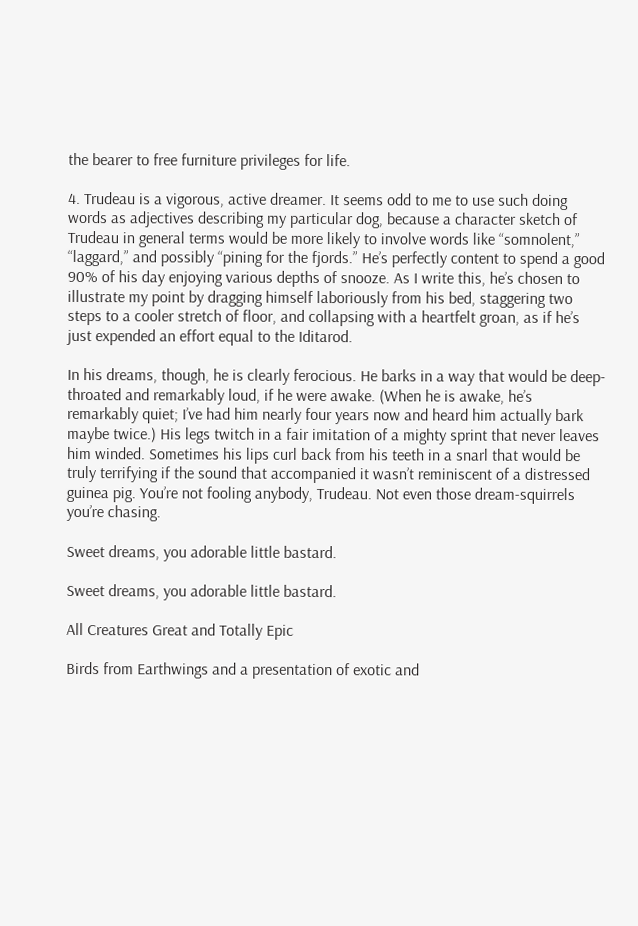the bearer to free furniture privileges for life.

4. Trudeau is a vigorous, active dreamer. It seems odd to me to use such doing words as adjectives describing my particular dog, because a character sketch of Trudeau in general terms would be more likely to involve words like “somnolent,” “laggard,” and possibly “pining for the fjords.” He’s perfectly content to spend a good 90% of his day enjoying various depths of snooze. As I write this, he’s chosen to illustrate my point by dragging himself laboriously from his bed, staggering two steps to a cooler stretch of floor, and collapsing with a heartfelt groan, as if he’s just expended an effort equal to the Iditarod.

In his dreams, though, he is clearly ferocious. He barks in a way that would be deep-throated and remarkably loud, if he were awake. (When he is awake, he’s remarkably quiet; I’ve had him nearly four years now and heard him actually bark maybe twice.) His legs twitch in a fair imitation of a mighty sprint that never leaves him winded. Sometimes his lips curl back from his teeth in a snarl that would be truly terrifying if the sound that accompanied it wasn’t reminiscent of a distressed guinea pig. You’re not fooling anybody, Trudeau. Not even those dream-squirrels you’re chasing.

Sweet dreams, you adorable little bastard.

Sweet dreams, you adorable little bastard.

All Creatures Great and Totally Epic

Birds from Earthwings and a presentation of exotic and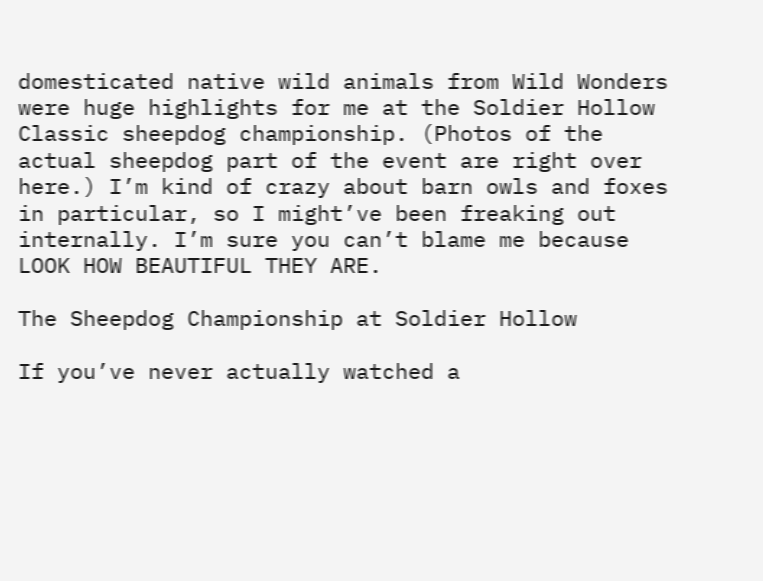domesticated native wild animals from Wild Wonders were huge highlights for me at the Soldier Hollow Classic sheepdog championship. (Photos of the actual sheepdog part of the event are right over here.) I’m kind of crazy about barn owls and foxes in particular, so I might’ve been freaking out internally. I’m sure you can’t blame me because LOOK HOW BEAUTIFUL THEY ARE.

The Sheepdog Championship at Soldier Hollow

If you’ve never actually watched a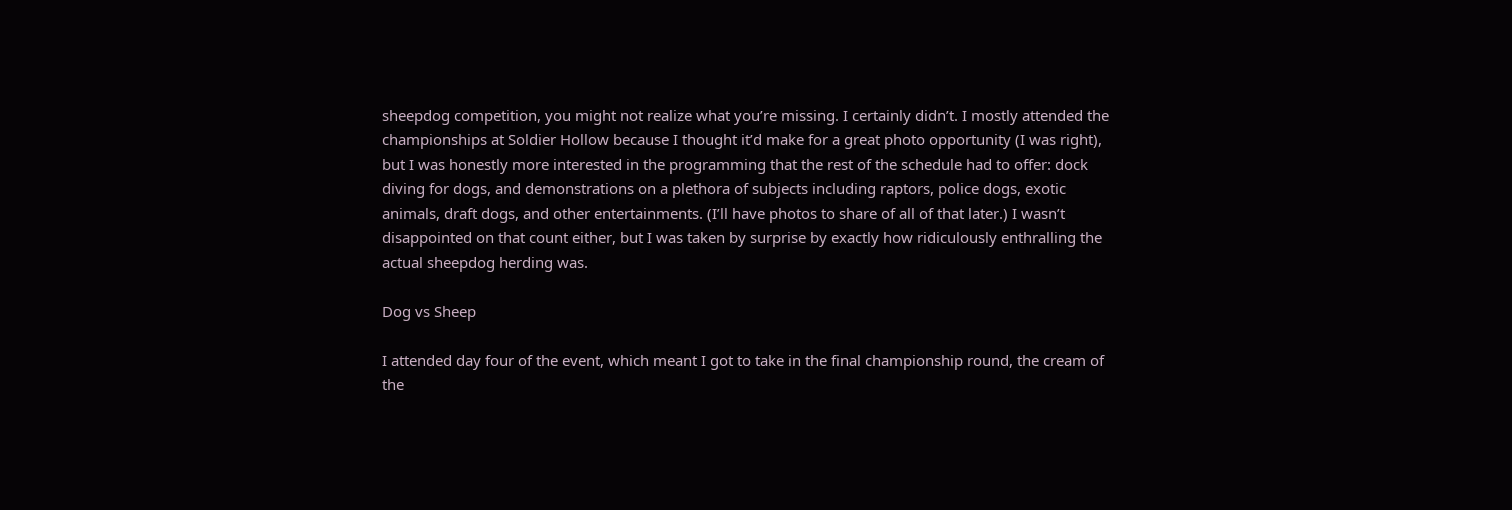sheepdog competition, you might not realize what you’re missing. I certainly didn’t. I mostly attended the championships at Soldier Hollow because I thought it’d make for a great photo opportunity (I was right), but I was honestly more interested in the programming that the rest of the schedule had to offer: dock diving for dogs, and demonstrations on a plethora of subjects including raptors, police dogs, exotic animals, draft dogs, and other entertainments. (I’ll have photos to share of all of that later.) I wasn’t disappointed on that count either, but I was taken by surprise by exactly how ridiculously enthralling the actual sheepdog herding was.

Dog vs Sheep

I attended day four of the event, which meant I got to take in the final championship round, the cream of the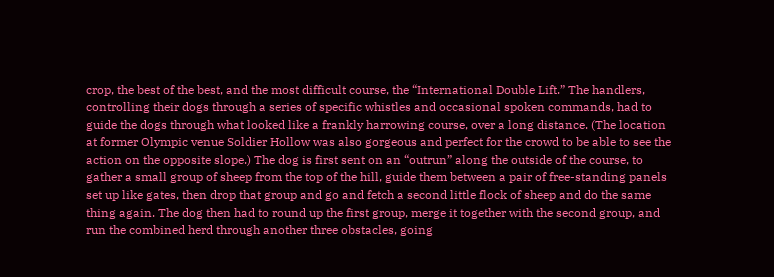crop, the best of the best, and the most difficult course, the “International Double Lift.” The handlers, controlling their dogs through a series of specific whistles and occasional spoken commands, had to guide the dogs through what looked like a frankly harrowing course, over a long distance. (The location at former Olympic venue Soldier Hollow was also gorgeous and perfect for the crowd to be able to see the action on the opposite slope.) The dog is first sent on an “outrun” along the outside of the course, to gather a small group of sheep from the top of the hill, guide them between a pair of free-standing panels set up like gates, then drop that group and go and fetch a second little flock of sheep and do the same thing again. The dog then had to round up the first group, merge it together with the second group, and run the combined herd through another three obstacles, going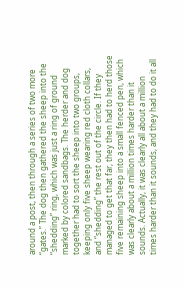around a post, then through a series of two more “gates.” The dog then gathered the sheep into the “shedding” ring, which was just a ring of ground marked by colored sandbags. The herder and dog together had to sort the sheep into two groups, keeping only five sheep wearing red cloth collars, and “shedding” the rest out of the circle. If they managed to get that far, they then had to herd those five remaining sheep into a small fenced pen, which was clearly about a million times harder than it sounds. Actually, it was clearly all about a million times harder than it sounds, and they had to do it all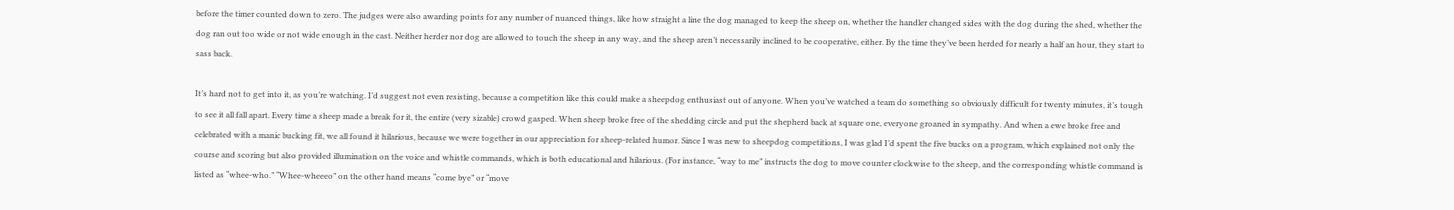before the timer counted down to zero. The judges were also awarding points for any number of nuanced things, like how straight a line the dog managed to keep the sheep on, whether the handler changed sides with the dog during the shed, whether the dog ran out too wide or not wide enough in the cast. Neither herder nor dog are allowed to touch the sheep in any way, and the sheep aren’t necessarily inclined to be cooperative, either. By the time they’ve been herded for nearly a half an hour, they start to sass back.

It’s hard not to get into it, as you’re watching. I’d suggest not even resisting, because a competition like this could make a sheepdog enthusiast out of anyone. When you’ve watched a team do something so obviously difficult for twenty minutes, it’s tough to see it all fall apart. Every time a sheep made a break for it, the entire (very sizable) crowd gasped. When sheep broke free of the shedding circle and put the shepherd back at square one, everyone groaned in sympathy. And when a ewe broke free and celebrated with a manic bucking fit, we all found it hilarious, because we were together in our appreciation for sheep-related humor. Since I was new to sheepdog competitions, I was glad I’d spent the five bucks on a program, which explained not only the course and scoring but also provided illumination on the voice and whistle commands, which is both educational and hilarious. (For instance, “way to me” instructs the dog to move counter clockwise to the sheep, and the corresponding whistle command is listed as “whee-who.” “Whee-wheeeo” on the other hand means “come bye” or “move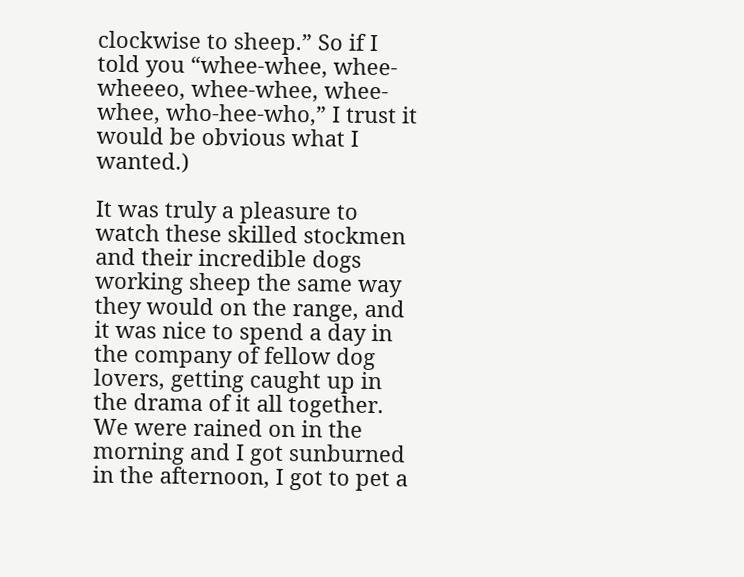clockwise to sheep.” So if I told you “whee-whee, whee-wheeeo, whee-whee, whee-whee, who-hee-who,” I trust it would be obvious what I wanted.)

It was truly a pleasure to watch these skilled stockmen and their incredible dogs working sheep the same way they would on the range, and it was nice to spend a day in the company of fellow dog lovers, getting caught up in the drama of it all together. We were rained on in the morning and I got sunburned in the afternoon, I got to pet a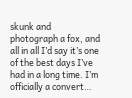skunk and photograph a fox, and all in all I’d say it’s one of the best days I’ve had in a long time. I’m officially a convert…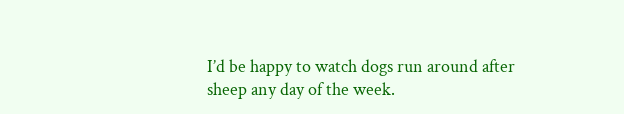I’d be happy to watch dogs run around after sheep any day of the week.